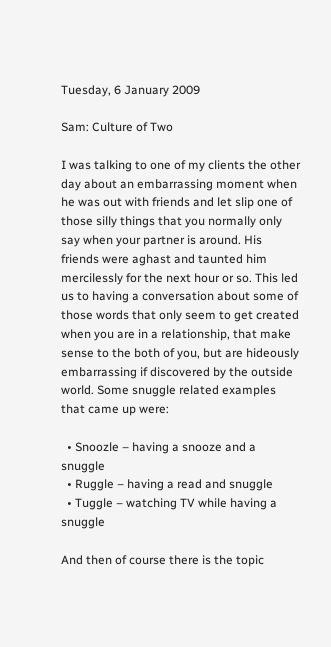Tuesday, 6 January 2009

Sam: Culture of Two

I was talking to one of my clients the other day about an embarrassing moment when he was out with friends and let slip one of those silly things that you normally only say when your partner is around. His friends were aghast and taunted him mercilessly for the next hour or so. This led us to having a conversation about some of those words that only seem to get created when you are in a relationship, that make sense to the both of you, but are hideously embarrassing if discovered by the outside world. Some snuggle related examples that came up were:

  • Snoozle – having a snooze and a snuggle
  • Ruggle – having a read and snuggle
  • Tuggle – watching TV while having a snuggle

And then of course there is the topic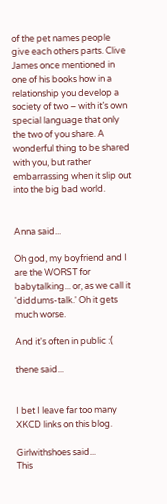of the pet names people give each others parts. Clive James once mentioned in one of his books how in a relationship you develop a society of two – with it’s own special language that only the two of you share. A wonderful thing to be shared with you, but rather embarrassing when it slip out into the big bad world.


Anna said...

Oh god, my boyfriend and I are the WORST for babytalking... or, as we call it 'diddums-talk.' Oh it gets much worse.

And it's often in public :(

thene said...


I bet I leave far too many XKCD links on this blog.

Girlwithshoes said...
This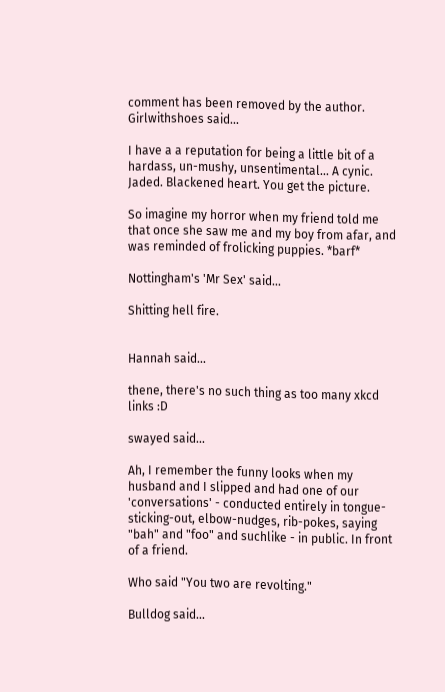comment has been removed by the author.
Girlwithshoes said...

I have a a reputation for being a little bit of a hardass, un-mushy, unsentimental... A cynic. Jaded. Blackened heart. You get the picture.

So imagine my horror when my friend told me that once she saw me and my boy from afar, and was reminded of frolicking puppies. *barf*

Nottingham's 'Mr Sex' said...

Shitting hell fire.


Hannah said...

thene, there's no such thing as too many xkcd links :D

swayed said...

Ah, I remember the funny looks when my husband and I slipped and had one of our 'conversations' - conducted entirely in tongue-sticking-out, elbow-nudges, rib-pokes, saying "bah" and "foo" and suchlike - in public. In front of a friend.

Who said "You two are revolting."

Bulldog said...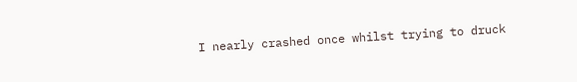I nearly crashed once whilst trying to druck